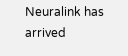Neuralink has arrived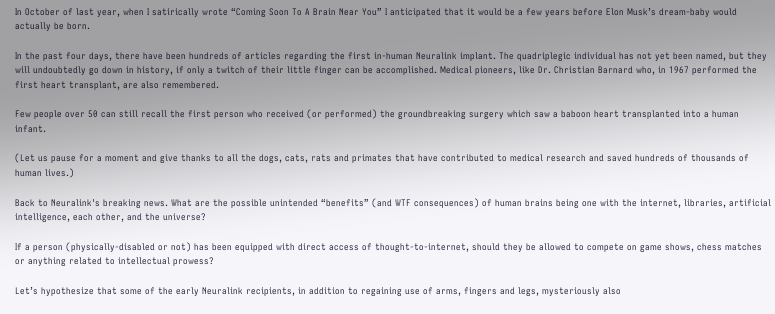In October of last year, when I satirically wrote “Coming Soon To A Brain Near You” I anticipated that it would be a few years before Elon Musk’s dream-baby would actually be born.

In the past four days, there have been hundreds of articles regarding the first in-human Neuralink implant. The quadriplegic individual has not yet been named, but they will undoubtedly go down in history, if only a twitch of their little finger can be accomplished. Medical pioneers, like Dr. Christian Barnard who, in 1967 performed the first heart transplant, are also remembered.

Few people over 50 can still recall the first person who received (or performed) the groundbreaking surgery which saw a baboon heart transplanted into a human infant.

(Let us pause for a moment and give thanks to all the dogs, cats, rats and primates that have contributed to medical research and saved hundreds of thousands of human lives.)

Back to Neuralink's breaking news. What are the possible unintended “benefits” (and WTF consequences) of human brains being one with the internet, libraries, artificial intelligence, each other, and the universe?

If a person (physically-disabled or not) has been equipped with direct access of thought-to-internet, should they be allowed to compete on game shows, chess matches or anything related to intellectual prowess?

Let’s hypothesize that some of the early Neuralink recipients, in addition to regaining use of arms, fingers and legs, mysteriously also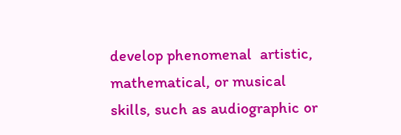develop phenomenal  artistic, mathematical, or musical skills, such as audiographic or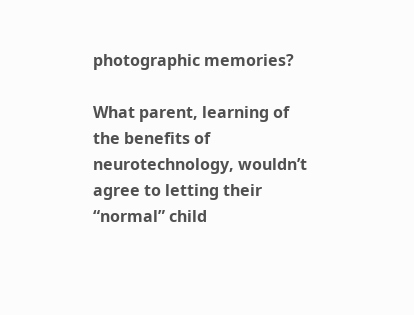photographic memories?

What parent, learning of the benefits of neurotechnology, wouldn’t agree to letting their “normal” child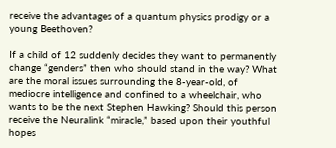receive the advantages of a quantum physics prodigy or a young Beethoven?

If a child of 12 suddenly decides they want to permanently change “genders” then who should stand in the way? What are the moral issues surrounding the 8-year-old, of mediocre intelligence and confined to a wheelchair, who wants to be the next Stephen Hawking? Should this person receive the Neuralink “miracle,” based upon their youthful hopes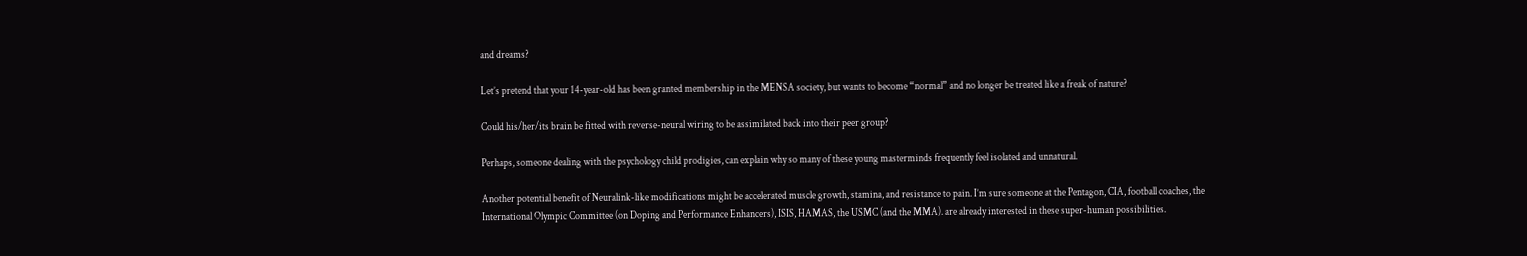and dreams?

Let’s pretend that your 14-year-old has been granted membership in the MENSA society, but wants to become “normal” and no longer be treated like a freak of nature?

Could his/her/its brain be fitted with reverse-neural wiring to be assimilated back into their peer group?

Perhaps, someone dealing with the psychology child prodigies, can explain why so many of these young masterminds frequently feel isolated and unnatural.

Another potential benefit of Neuralink-like modifications might be accelerated muscle growth, stamina, and resistance to pain. I’m sure someone at the Pentagon, CIA, football coaches, the International Olympic Committee (on Doping and Performance Enhancers), ISIS, HAMAS, the USMC (and the MMA). are already interested in these super-human possibilities.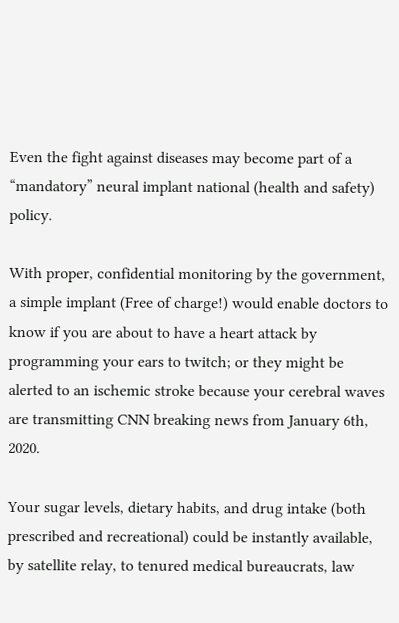Even the fight against diseases may become part of a “mandatory” neural implant national (health and safety) policy.

With proper, confidential monitoring by the government, a simple implant (Free of charge!) would enable doctors to know if you are about to have a heart attack by programming your ears to twitch; or they might be alerted to an ischemic stroke because your cerebral waves are transmitting CNN breaking news from January 6th, 2020.

Your sugar levels, dietary habits, and drug intake (both prescribed and recreational) could be instantly available, by satellite relay, to tenured medical bureaucrats, law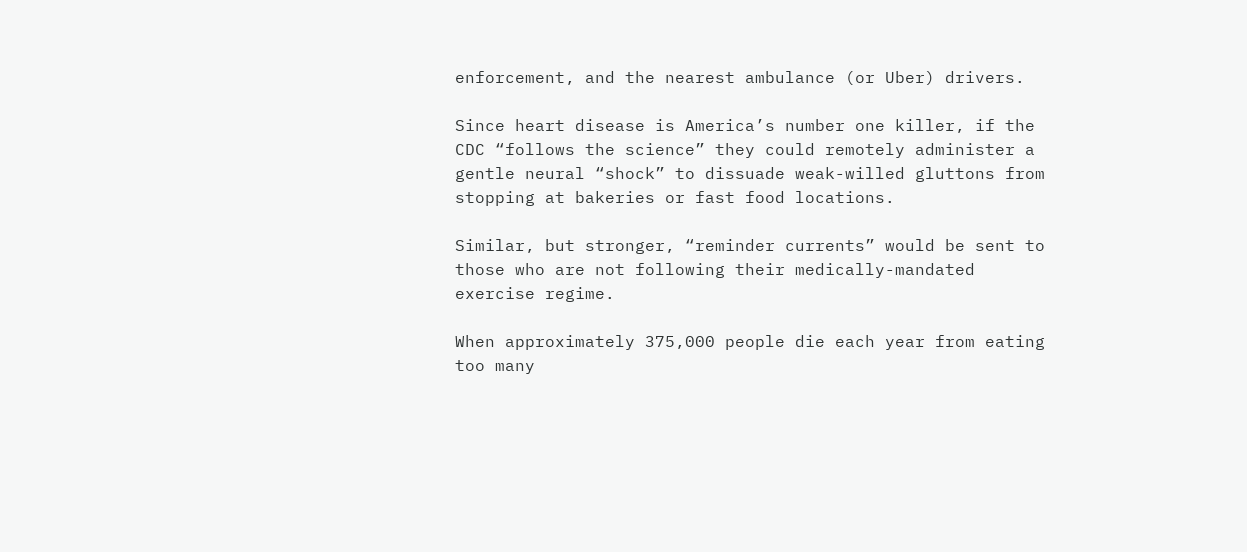enforcement, and the nearest ambulance (or Uber) drivers.

Since heart disease is America’s number one killer, if the CDC “follows the science” they could remotely administer a gentle neural “shock” to dissuade weak-willed gluttons from stopping at bakeries or fast food locations.

Similar, but stronger, “reminder currents” would be sent to those who are not following their medically-mandated exercise regime.

When approximately 375,000 people die each year from eating too many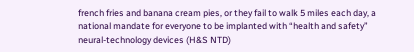french fries and banana cream pies, or they fail to walk 5 miles each day, a national mandate for everyone to be implanted with “health and safety” neural-technology devices (H&S NTD)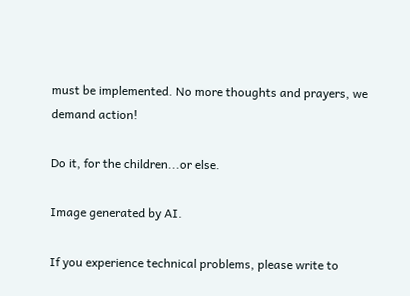must be implemented. No more thoughts and prayers, we demand action!

Do it, for the children...or else.

Image generated by AI.

If you experience technical problems, please write to